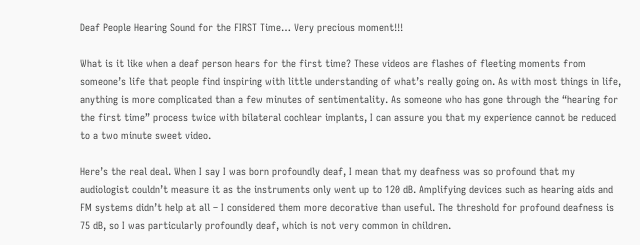Deaf People Hearing Sound for the FIRST Time… Very precious moment!!!

What is it like when a deaf person hears for the first time? These videos are flashes of fleeting moments from someone’s life that people find inspiring with little understanding of what’s really going on. As with most things in life, anything is more complicated than a few minutes of sentimentality. As someone who has gone through the “hearing for the first time” process twice with bilateral cochlear implants, I can assure you that my experience cannot be reduced to a two minute sweet video.

Here’s the real deal. When I say I was born profoundly deaf, I mean that my deafness was so profound that my audiologist couldn’t measure it as the instruments only went up to 120 dB. Amplifying devices such as hearing aids and FM systems didn’t help at all – I considered them more decorative than useful. The threshold for profound deafness is 75 dB, so I was particularly profoundly deaf, which is not very common in children.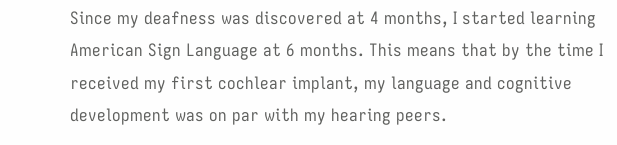Since my deafness was discovered at 4 months, I started learning American Sign Language at 6 months. This means that by the time I received my first cochlear implant, my language and cognitive development was on par with my hearing peers.